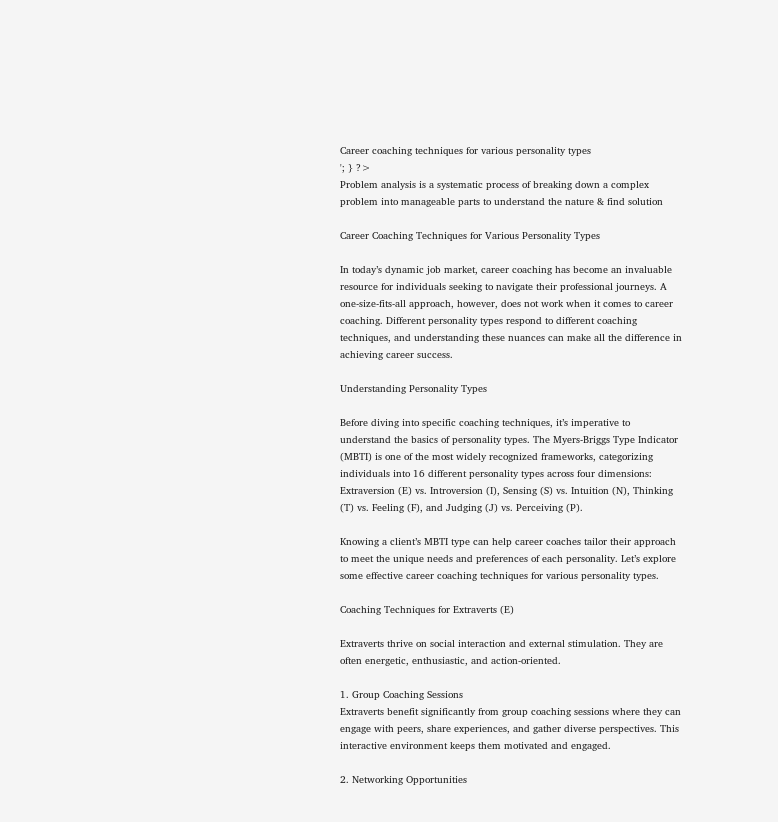Career coaching techniques for various personality types
'; } ?>
Problem analysis is a systematic process of breaking down a complex problem into manageable parts to understand the nature & find solution

Career Coaching Techniques for Various Personality Types

In today’s dynamic job market, career coaching has become an invaluable resource for individuals seeking to navigate their professional journeys. A one-size-fits-all approach, however, does not work when it comes to career coaching. Different personality types respond to different coaching techniques, and understanding these nuances can make all the difference in achieving career success.

Understanding Personality Types

Before diving into specific coaching techniques, it’s imperative to understand the basics of personality types. The Myers-Briggs Type Indicator (MBTI) is one of the most widely recognized frameworks, categorizing individuals into 16 different personality types across four dimensions: Extraversion (E) vs. Introversion (I), Sensing (S) vs. Intuition (N), Thinking (T) vs. Feeling (F), and Judging (J) vs. Perceiving (P).

Knowing a client’s MBTI type can help career coaches tailor their approach to meet the unique needs and preferences of each personality. Let’s explore some effective career coaching techniques for various personality types.

Coaching Techniques for Extraverts (E)

Extraverts thrive on social interaction and external stimulation. They are often energetic, enthusiastic, and action-oriented.

1. Group Coaching Sessions
Extraverts benefit significantly from group coaching sessions where they can engage with peers, share experiences, and gather diverse perspectives. This interactive environment keeps them motivated and engaged.

2. Networking Opportunities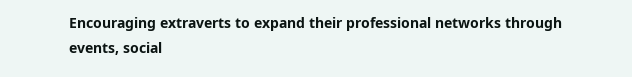Encouraging extraverts to expand their professional networks through events, social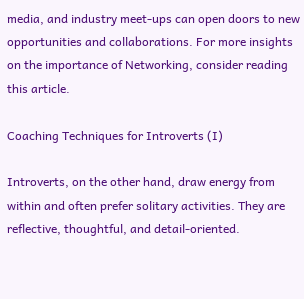media, and industry meet-ups can open doors to new opportunities and collaborations. For more insights on the importance of Networking, consider reading this article.

Coaching Techniques for Introverts (I)

Introverts, on the other hand, draw energy from within and often prefer solitary activities. They are reflective, thoughtful, and detail-oriented.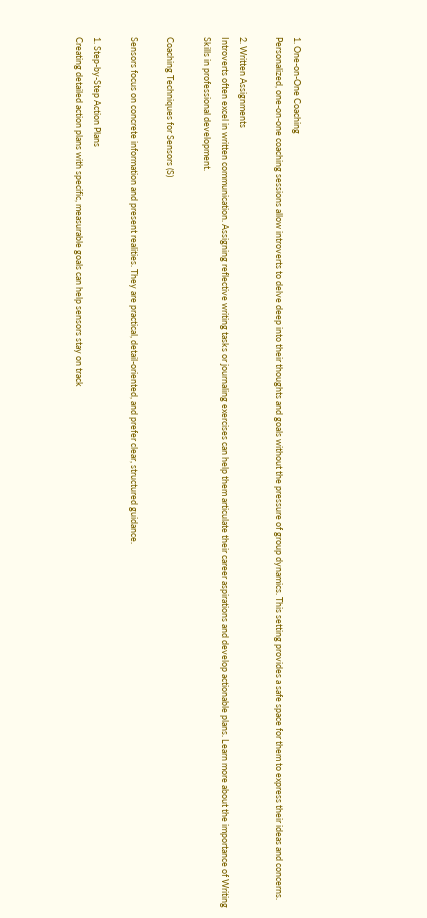1. One-on-One Coaching
Personalized, one-on-one coaching sessions allow introverts to delve deep into their thoughts and goals without the pressure of group dynamics. This setting provides a safe space for them to express their ideas and concerns.

2. Written Assignments
Introverts often excel in written communication. Assigning reflective writing tasks or journaling exercises can help them articulate their career aspirations and develop actionable plans. Learn more about the importance of Writing Skills in professional development.

Coaching Techniques for Sensors (S)

Sensors focus on concrete information and present realities. They are practical, detail-oriented, and prefer clear, structured guidance.

1. Step-by-Step Action Plans
Creating detailed action plans with specific, measurable goals can help sensors stay on track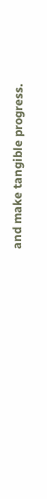and make tangible progress.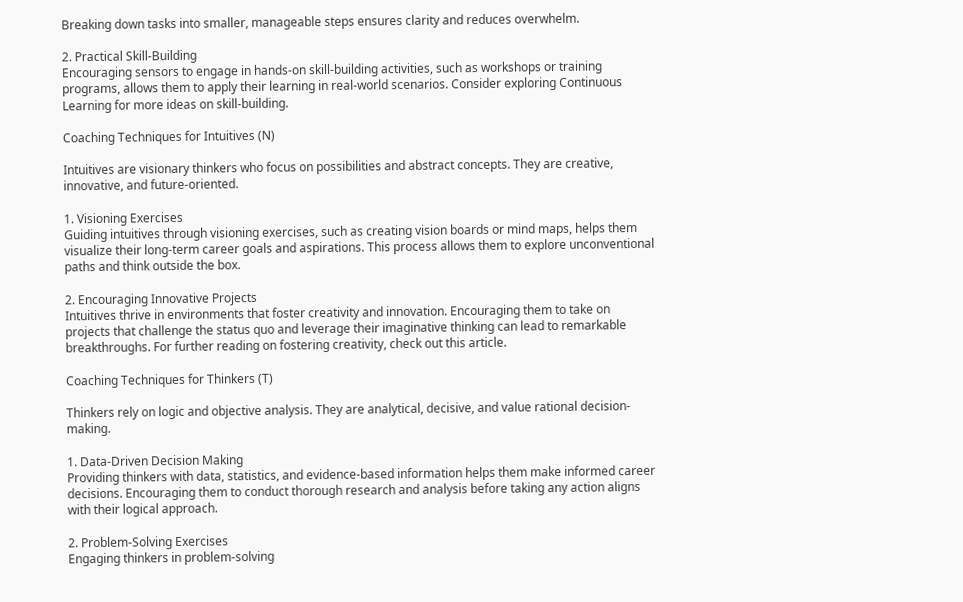Breaking down tasks into smaller, manageable steps ensures clarity and reduces overwhelm.

2. Practical Skill-Building
Encouraging sensors to engage in hands-on skill-building activities, such as workshops or training programs, allows them to apply their learning in real-world scenarios. Consider exploring Continuous Learning for more ideas on skill-building.

Coaching Techniques for Intuitives (N)

Intuitives are visionary thinkers who focus on possibilities and abstract concepts. They are creative, innovative, and future-oriented.

1. Visioning Exercises
Guiding intuitives through visioning exercises, such as creating vision boards or mind maps, helps them visualize their long-term career goals and aspirations. This process allows them to explore unconventional paths and think outside the box.

2. Encouraging Innovative Projects
Intuitives thrive in environments that foster creativity and innovation. Encouraging them to take on projects that challenge the status quo and leverage their imaginative thinking can lead to remarkable breakthroughs. For further reading on fostering creativity, check out this article.

Coaching Techniques for Thinkers (T)

Thinkers rely on logic and objective analysis. They are analytical, decisive, and value rational decision-making.

1. Data-Driven Decision Making
Providing thinkers with data, statistics, and evidence-based information helps them make informed career decisions. Encouraging them to conduct thorough research and analysis before taking any action aligns with their logical approach.

2. Problem-Solving Exercises
Engaging thinkers in problem-solving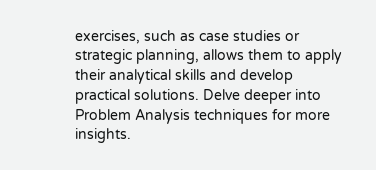exercises, such as case studies or strategic planning, allows them to apply their analytical skills and develop practical solutions. Delve deeper into Problem Analysis techniques for more insights.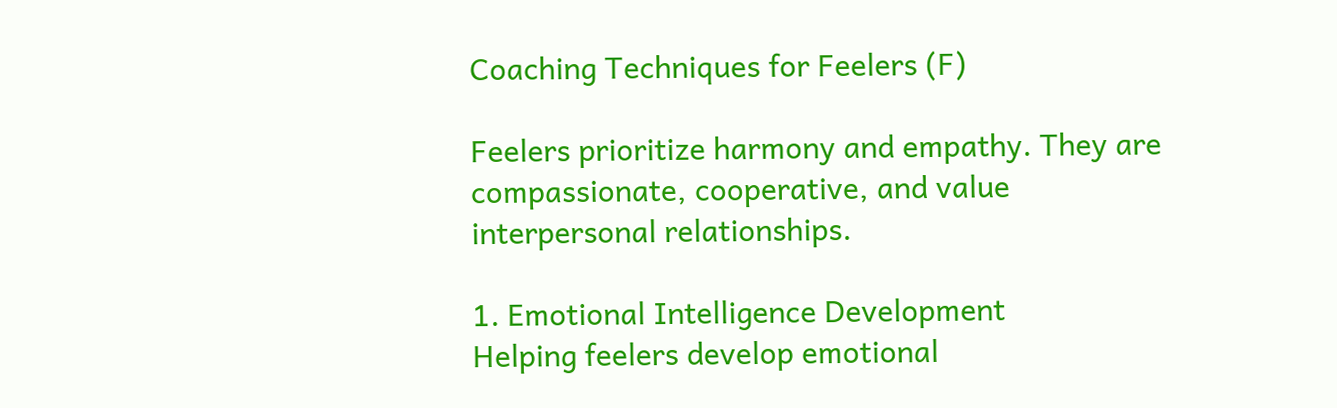Coaching Techniques for Feelers (F)

Feelers prioritize harmony and empathy. They are compassionate, cooperative, and value interpersonal relationships.

1. Emotional Intelligence Development
Helping feelers develop emotional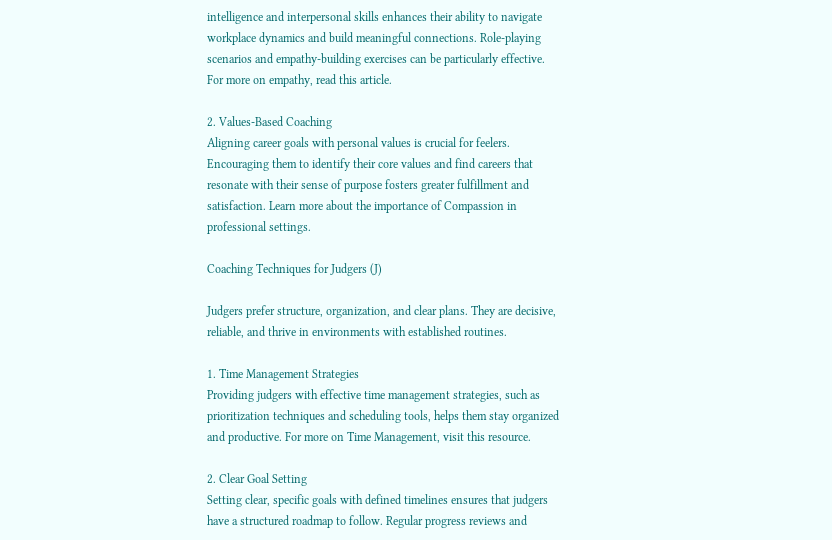intelligence and interpersonal skills enhances their ability to navigate workplace dynamics and build meaningful connections. Role-playing scenarios and empathy-building exercises can be particularly effective. For more on empathy, read this article.

2. Values-Based Coaching
Aligning career goals with personal values is crucial for feelers. Encouraging them to identify their core values and find careers that resonate with their sense of purpose fosters greater fulfillment and satisfaction. Learn more about the importance of Compassion in professional settings.

Coaching Techniques for Judgers (J)

Judgers prefer structure, organization, and clear plans. They are decisive, reliable, and thrive in environments with established routines.

1. Time Management Strategies
Providing judgers with effective time management strategies, such as prioritization techniques and scheduling tools, helps them stay organized and productive. For more on Time Management, visit this resource.

2. Clear Goal Setting
Setting clear, specific goals with defined timelines ensures that judgers have a structured roadmap to follow. Regular progress reviews and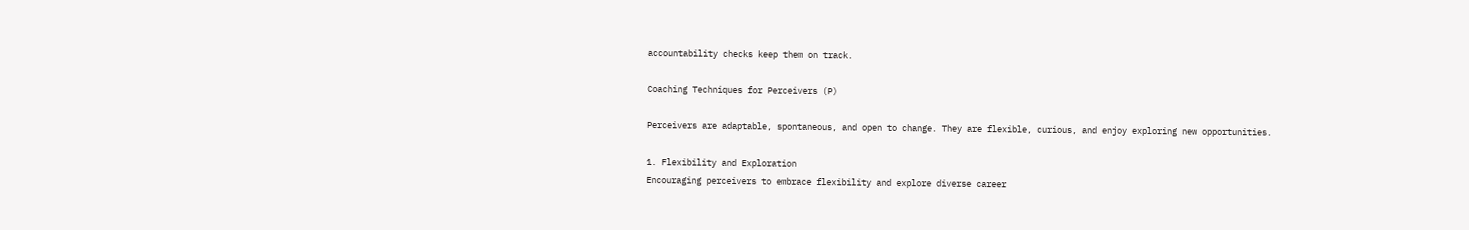accountability checks keep them on track.

Coaching Techniques for Perceivers (P)

Perceivers are adaptable, spontaneous, and open to change. They are flexible, curious, and enjoy exploring new opportunities.

1. Flexibility and Exploration
Encouraging perceivers to embrace flexibility and explore diverse career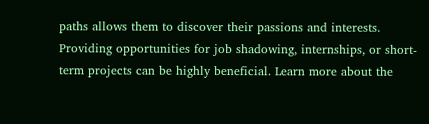paths allows them to discover their passions and interests. Providing opportunities for job shadowing, internships, or short-term projects can be highly beneficial. Learn more about the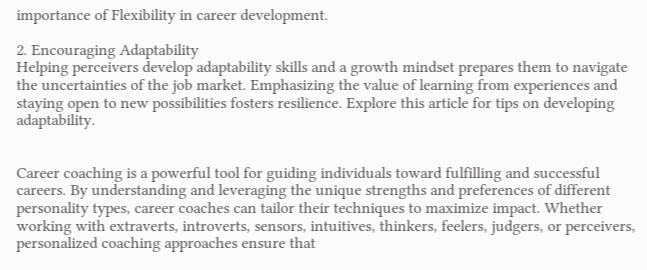importance of Flexibility in career development.

2. Encouraging Adaptability
Helping perceivers develop adaptability skills and a growth mindset prepares them to navigate the uncertainties of the job market. Emphasizing the value of learning from experiences and staying open to new possibilities fosters resilience. Explore this article for tips on developing adaptability.


Career coaching is a powerful tool for guiding individuals toward fulfilling and successful careers. By understanding and leveraging the unique strengths and preferences of different personality types, career coaches can tailor their techniques to maximize impact. Whether working with extraverts, introverts, sensors, intuitives, thinkers, feelers, judgers, or perceivers, personalized coaching approaches ensure that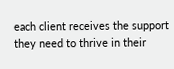each client receives the support they need to thrive in their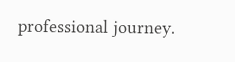professional journey.